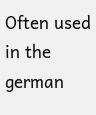Often used in the german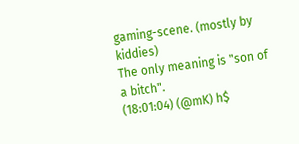gaming-scene. (mostly by kiddies)
The only meaning is "son of a bitch".
(18:01:04) (@mK) h$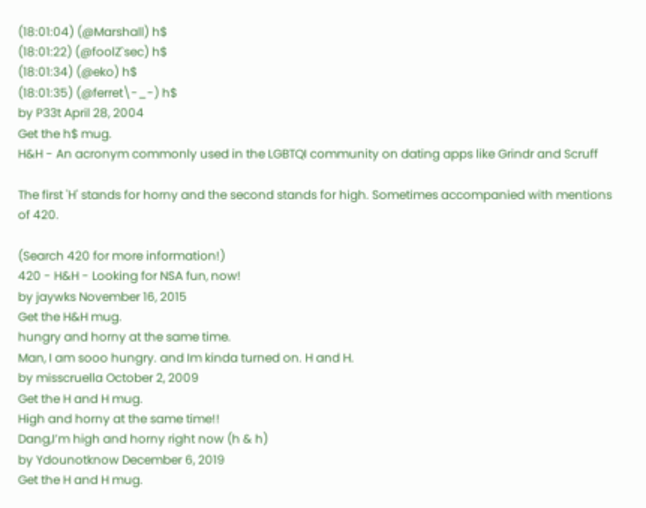(18:01:04) (@Marshall) h$
(18:01:22) (@foolZ`sec) h$
(18:01:34) (@eko) h$
(18:01:35) (@ferret\-_-) h$
by P33t April 28, 2004
Get the h$ mug.
H&H - An acronym commonly used in the LGBTQI community on dating apps like Grindr and Scruff

The first 'H' stands for horny and the second stands for high. Sometimes accompanied with mentions of 420.

(Search 420 for more information!)
420 - H&H - Looking for NSA fun, now!
by jaywks November 16, 2015
Get the H&H mug.
hungry and horny at the same time.
Man, I am sooo hungry. and Im kinda turned on. H and H.
by misscruella October 2, 2009
Get the H and H mug.
High and horny at the same time!!
Dang,I’m high and horny right now (h & h)
by Ydounotknow December 6, 2019
Get the H and H mug.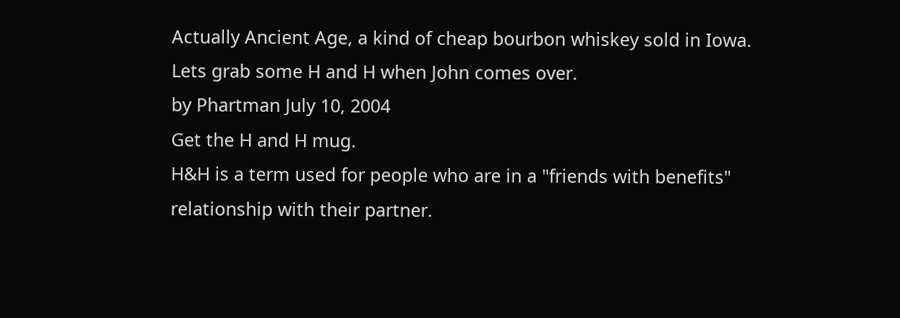Actually Ancient Age, a kind of cheap bourbon whiskey sold in Iowa.
Lets grab some H and H when John comes over.
by Phartman July 10, 2004
Get the H and H mug.
H&H is a term used for people who are in a "friends with benefits" relationship with their partner.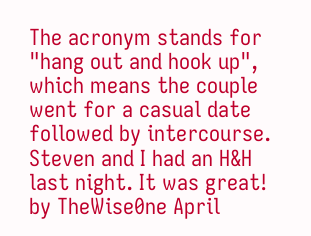The acronym stands for "hang out and hook up", which means the couple went for a casual date followed by intercourse.
Steven and I had an H&H last night. It was great!
by TheWise0ne April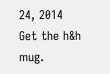24, 2014
Get the h&h mug.